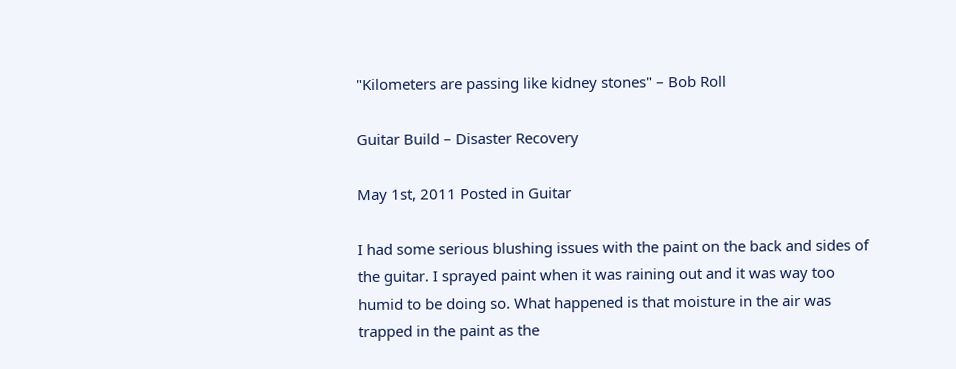"Kilometers are passing like kidney stones" – Bob Roll

Guitar Build – Disaster Recovery

May 1st, 2011 Posted in Guitar

I had some serious blushing issues with the paint on the back and sides of the guitar. I sprayed paint when it was raining out and it was way too humid to be doing so. What happened is that moisture in the air was trapped in the paint as the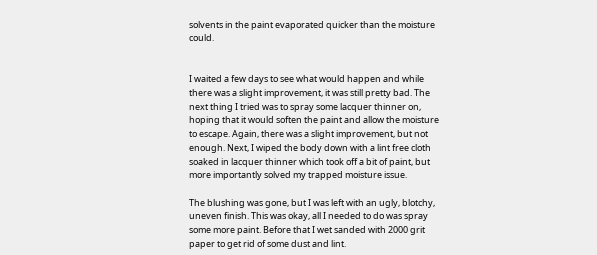solvents in the paint evaporated quicker than the moisture could.


I waited a few days to see what would happen and while there was a slight improvement, it was still pretty bad. The next thing I tried was to spray some lacquer thinner on, hoping that it would soften the paint and allow the moisture to escape. Again, there was a slight improvement, but not enough. Next, I wiped the body down with a lint free cloth soaked in lacquer thinner which took off a bit of paint, but more importantly solved my trapped moisture issue.

The blushing was gone, but I was left with an ugly, blotchy, uneven finish. This was okay, all I needed to do was spray some more paint. Before that I wet sanded with 2000 grit paper to get rid of some dust and lint.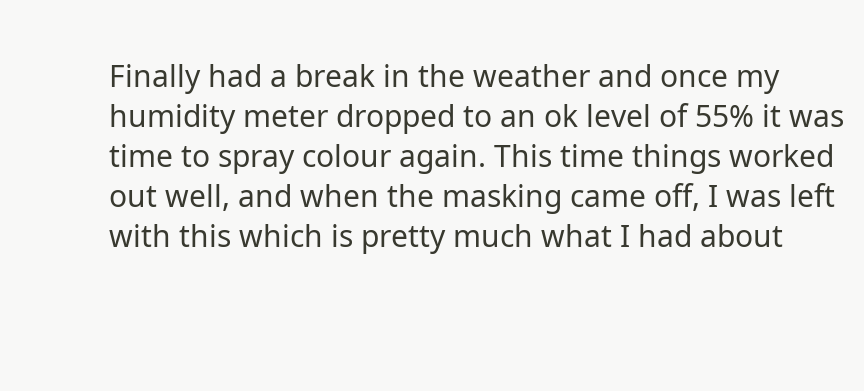Finally had a break in the weather and once my humidity meter dropped to an ok level of 55% it was time to spray colour again. This time things worked out well, and when the masking came off, I was left with this which is pretty much what I had about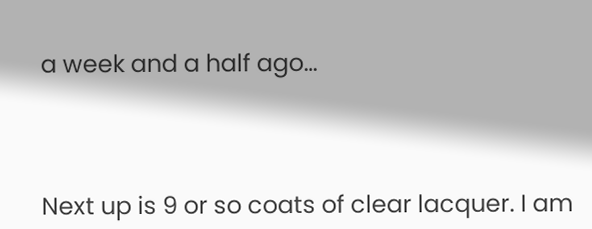a week and a half ago…




Next up is 9 or so coats of clear lacquer. I am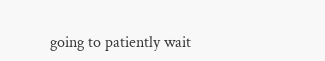going to patiently wait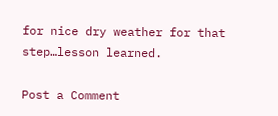for nice dry weather for that step…lesson learned.

Post a Comment